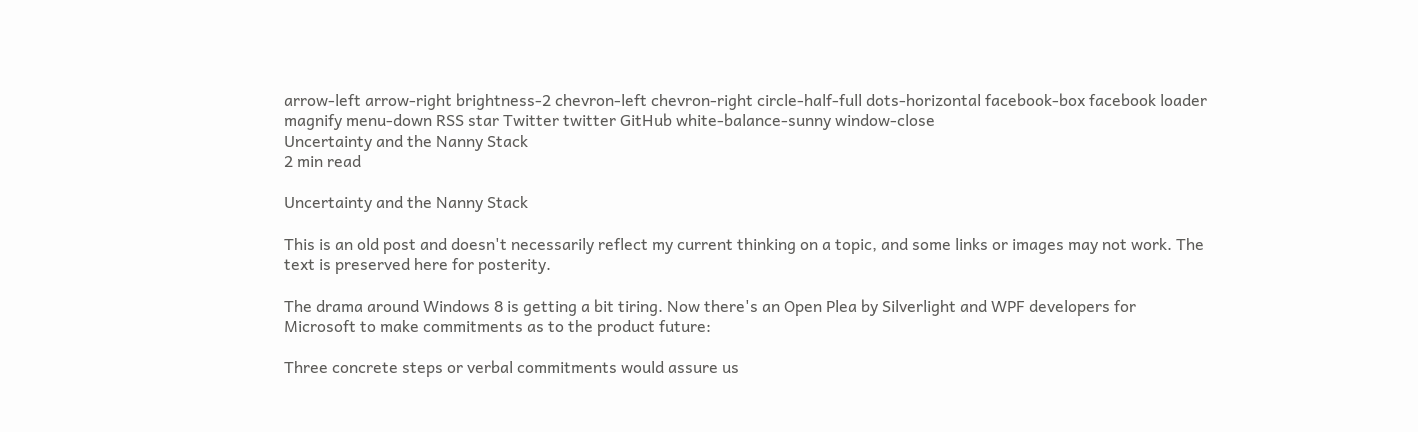arrow-left arrow-right brightness-2 chevron-left chevron-right circle-half-full dots-horizontal facebook-box facebook loader magnify menu-down RSS star Twitter twitter GitHub white-balance-sunny window-close
Uncertainty and the Nanny Stack
2 min read

Uncertainty and the Nanny Stack

This is an old post and doesn't necessarily reflect my current thinking on a topic, and some links or images may not work. The text is preserved here for posterity.

The drama around Windows 8 is getting a bit tiring. Now there's an Open Plea by Silverlight and WPF developers for Microsoft to make commitments as to the product future:

Three concrete steps or verbal commitments would assure us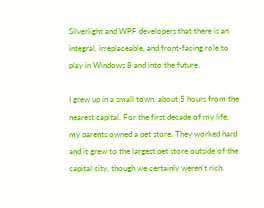Silverlight and WPF developers that there is an integral, irreplaceable, and front-facing role to play in Windows 8 and into the future.

I grew up in a small town, about 5 hours from the nearest capital. For the first decade of my life, my parents owned a pet store. They worked hard and it grew to the largest pet store outside of the capital city, though we certainly weren't rich.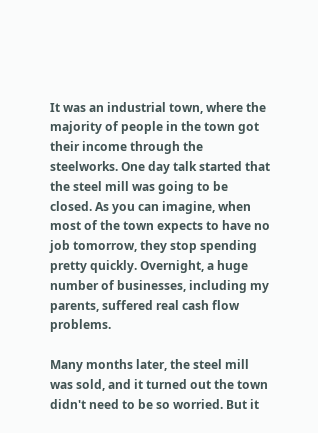It was an industrial town, where the majority of people in the town got their income through the steelworks. One day talk started that the steel mill was going to be closed. As you can imagine, when most of the town expects to have no job tomorrow, they stop spending pretty quickly. Overnight, a huge number of businesses, including my parents, suffered real cash flow problems.

Many months later, the steel mill was sold, and it turned out the town didn't need to be so worried. But it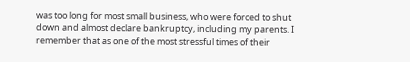was too long for most small business, who were forced to shut down and almost declare bankruptcy, including my parents. I remember that as one of the most stressful times of their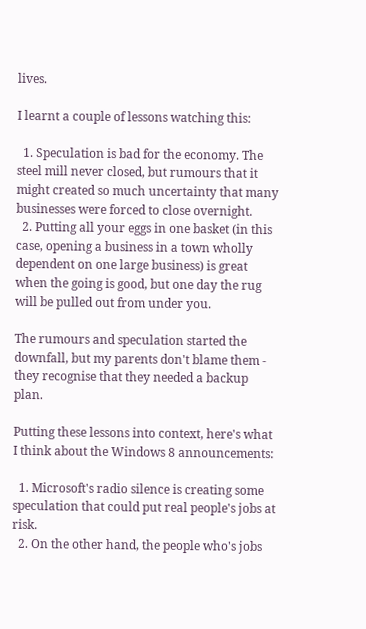lives.

I learnt a couple of lessons watching this:

  1. Speculation is bad for the economy. The steel mill never closed, but rumours that it might created so much uncertainty that many businesses were forced to close overnight.
  2. Putting all your eggs in one basket (in this case, opening a business in a town wholly dependent on one large business) is great when the going is good, but one day the rug will be pulled out from under you.

The rumours and speculation started the downfall, but my parents don't blame them - they recognise that they needed a backup plan.

Putting these lessons into context, here's what I think about the Windows 8 announcements:

  1. Microsoft's radio silence is creating some speculation that could put real people's jobs at risk.
  2. On the other hand, the people who's jobs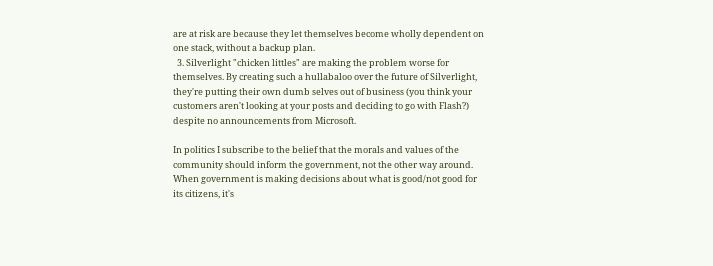are at risk are because they let themselves become wholly dependent on one stack, without a backup plan.
  3. Silverlight "chicken littles" are making the problem worse for themselves. By creating such a hullabaloo over the future of Silverlight, they're putting their own dumb selves out of business (you think your customers aren't looking at your posts and deciding to go with Flash?) despite no announcements from Microsoft.

In politics I subscribe to the belief that the morals and values of the community should inform the government, not the other way around. When government is making decisions about what is good/not good for its citizens, it's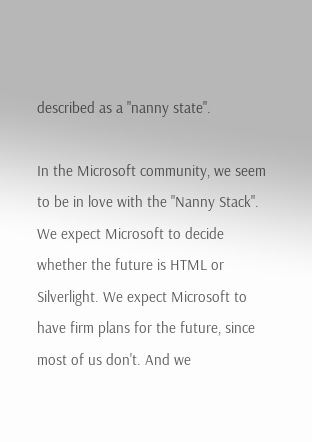described as a "nanny state".

In the Microsoft community, we seem to be in love with the "Nanny Stack". We expect Microsoft to decide whether the future is HTML or Silverlight. We expect Microsoft to have firm plans for the future, since most of us don't. And we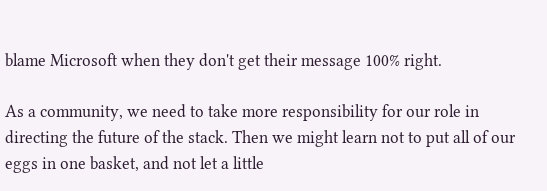blame Microsoft when they don't get their message 100% right.

As a community, we need to take more responsibility for our role in directing the future of the stack. Then we might learn not to put all of our eggs in one basket, and not let a little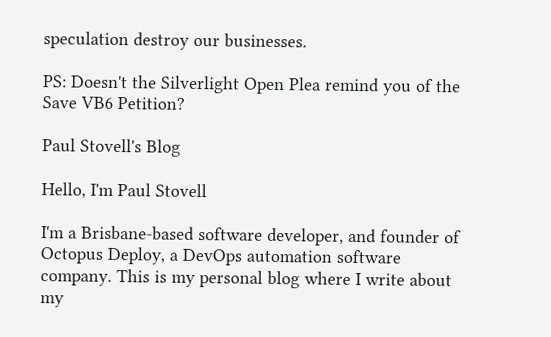speculation destroy our businesses.

PS: Doesn't the Silverlight Open Plea remind you of the Save VB6 Petition?

Paul Stovell's Blog

Hello, I'm Paul Stovell

I'm a Brisbane-based software developer, and founder of Octopus Deploy, a DevOps automation software company. This is my personal blog where I write about my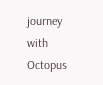journey with Octopus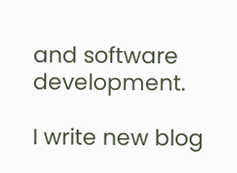and software development.

I write new blog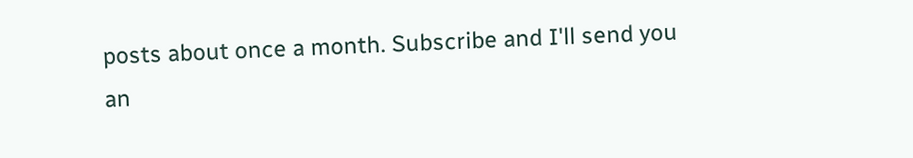posts about once a month. Subscribe and I'll send you an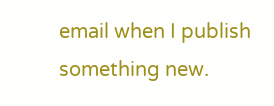email when I publish something new.